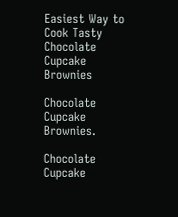Easiest Way to Cook Tasty Chocolate Cupcake Brownies

Chocolate Cupcake Brownies.

Chocolate Cupcake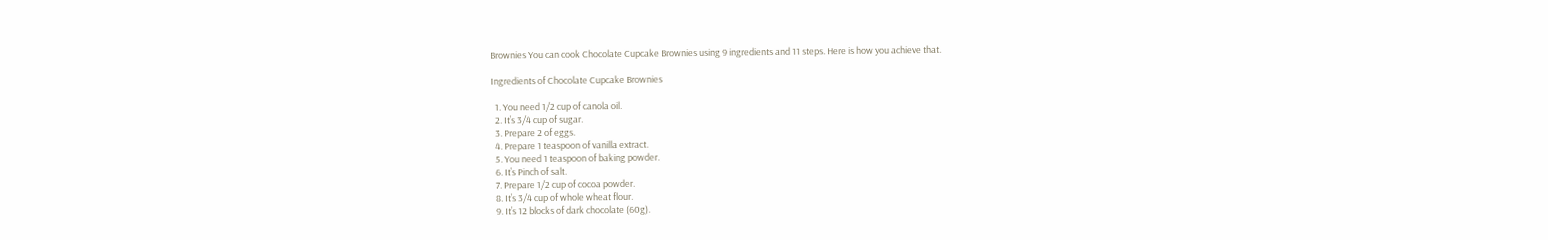Brownies You can cook Chocolate Cupcake Brownies using 9 ingredients and 11 steps. Here is how you achieve that.

Ingredients of Chocolate Cupcake Brownies

  1. You need 1/2 cup of canola oil.
  2. It’s 3/4 cup of sugar.
  3. Prepare 2 of eggs.
  4. Prepare 1 teaspoon of vanilla extract.
  5. You need 1 teaspoon of baking powder.
  6. It’s Pinch of salt.
  7. Prepare 1/2 cup of cocoa powder.
  8. It’s 3/4 cup of whole wheat flour.
  9. It’s 12 blocks of dark chocolate (60g).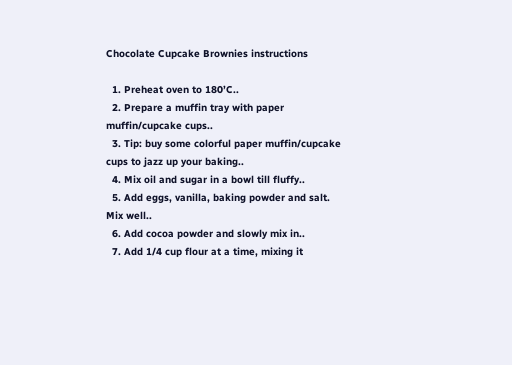Chocolate Cupcake Brownies instructions

  1. Preheat oven to 180’C..
  2. Prepare a muffin tray with paper muffin/cupcake cups..
  3. Tip: buy some colorful paper muffin/cupcake cups to jazz up your baking..
  4. Mix oil and sugar in a bowl till fluffy..
  5. Add eggs, vanilla, baking powder and salt. Mix well..
  6. Add cocoa powder and slowly mix in..
  7. Add 1/4 cup flour at a time, mixing it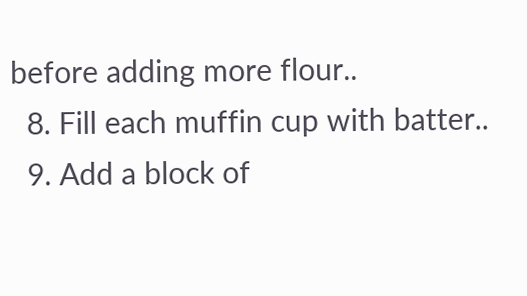before adding more flour..
  8. Fill each muffin cup with batter..
  9. Add a block of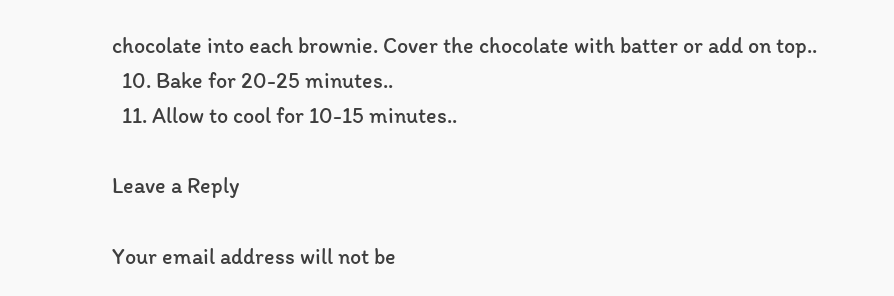chocolate into each brownie. Cover the chocolate with batter or add on top..
  10. Bake for 20-25 minutes..
  11. Allow to cool for 10-15 minutes..

Leave a Reply

Your email address will not be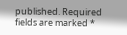published. Required fields are marked *